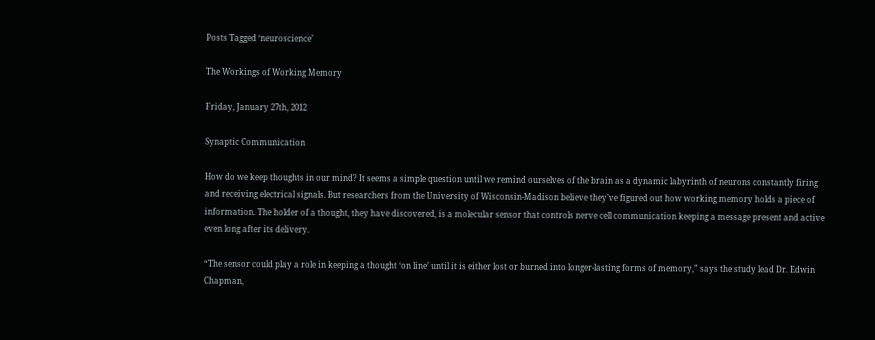Posts Tagged ‘neuroscience’

The Workings of Working Memory

Friday, January 27th, 2012

Synaptic Communication

How do we keep thoughts in our mind? It seems a simple question until we remind ourselves of the brain as a dynamic labyrinth of neurons constantly firing and receiving electrical signals. But researchers from the University of Wisconsin-Madison believe they’ve figured out how working memory holds a piece of information. The holder of a thought, they have discovered, is a molecular sensor that controls nerve cell communication keeping a message present and active even long after its delivery.

“The sensor could play a role in keeping a thought ‘on line’ until it is either lost or burned into longer-lasting forms of memory,” says the study lead Dr. Edwin Chapman,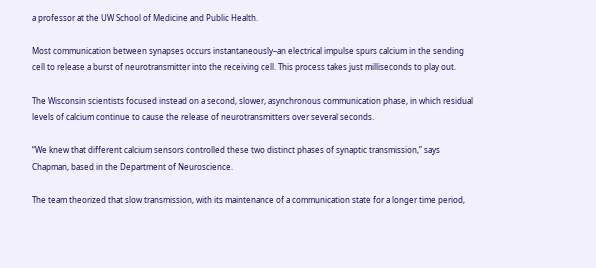a professor at the UW School of Medicine and Public Health.

Most communication between synapses occurs instantaneously–an electrical impulse spurs calcium in the sending cell to release a burst of neurotransmitter into the receiving cell. This process takes just milliseconds to play out.

The Wisconsin scientists focused instead on a second, slower, asynchronous communication phase, in which residual levels of calcium continue to cause the release of neurotransmitters over several seconds.

“We knew that different calcium sensors controlled these two distinct phases of synaptic transmission,” says Chapman, based in the Department of Neuroscience.

The team theorized that slow transmission, with its maintenance of a communication state for a longer time period,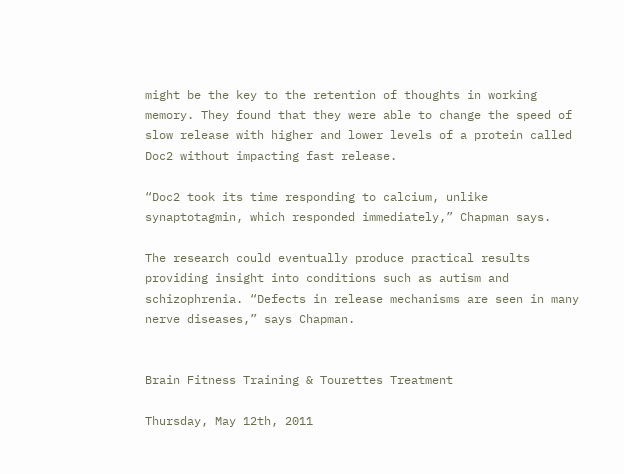might be the key to the retention of thoughts in working memory. They found that they were able to change the speed of slow release with higher and lower levels of a protein called Doc2 without impacting fast release.

“Doc2 took its time responding to calcium, unlike synaptotagmin, which responded immediately,” Chapman says.

The research could eventually produce practical results providing insight into conditions such as autism and schizophrenia. “Defects in release mechanisms are seen in many nerve diseases,” says Chapman.


Brain Fitness Training & Tourettes Treatment

Thursday, May 12th, 2011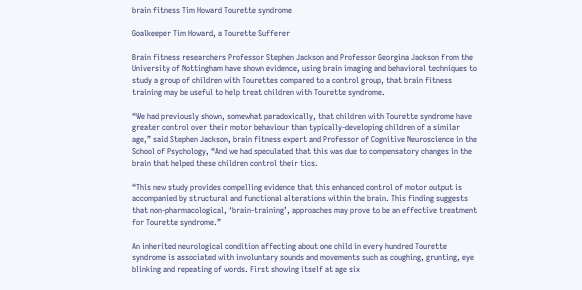brain fitness Tim Howard Tourette syndrome

Goalkeeper Tim Howard, a Tourette Sufferer

Brain fitness researchers Professor Stephen Jackson and Professor Georgina Jackson from the University of Nottingham have shown evidence, using brain imaging and behavioral techniques to study a group of children with Tourettes compared to a control group, that brain fitness training may be useful to help treat children with Tourette syndrome.

“We had previously shown, somewhat paradoxically, that children with Tourette syndrome have greater control over their motor behaviour than typically-developing children of a similar age,” said Stephen Jackson, brain fitness expert and Professor of Cognitive Neuroscience in the School of Psychology, “And we had speculated that this was due to compensatory changes in the brain that helped these children control their tics.

“This new study provides compelling evidence that this enhanced control of motor output is accompanied by structural and functional alterations within the brain. This finding suggests that non-pharmacological, ‘brain-training’, approaches may prove to be an effective treatment for Tourette syndrome.”

An inherited neurological condition affecting about one child in every hundred Tourette syndrome is associated with involuntary sounds and movements such as coughing, grunting, eye blinking and repeating of words. First showing itself at age six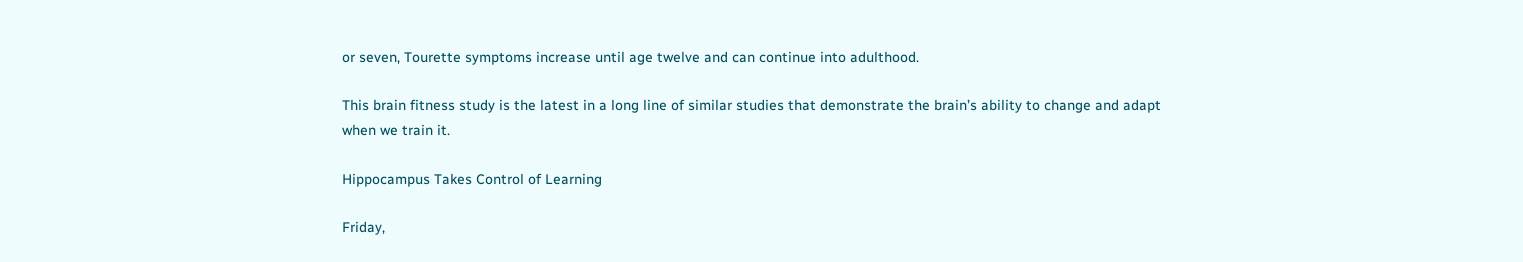or seven, Tourette symptoms increase until age twelve and can continue into adulthood.

This brain fitness study is the latest in a long line of similar studies that demonstrate the brain’s ability to change and adapt when we train it.

Hippocampus Takes Control of Learning

Friday,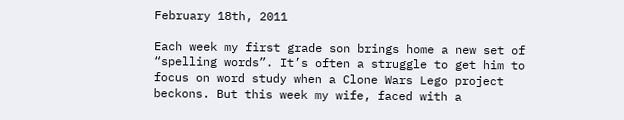February 18th, 2011

Each week my first grade son brings home a new set of “spelling words”. It’s often a struggle to get him to focus on word study when a Clone Wars Lego project beckons. But this week my wife, faced with a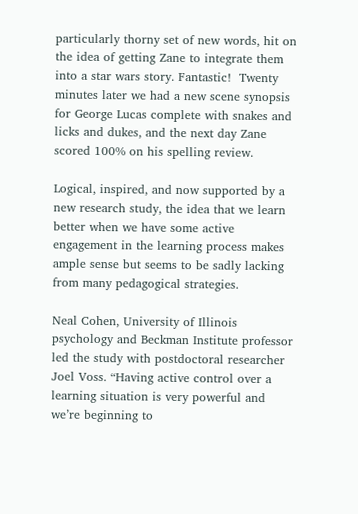particularly thorny set of new words, hit on the idea of getting Zane to integrate them into a star wars story. Fantastic!  Twenty minutes later we had a new scene synopsis for George Lucas complete with snakes and licks and dukes, and the next day Zane scored 100% on his spelling review.

Logical, inspired, and now supported by a new research study, the idea that we learn better when we have some active engagement in the learning process makes ample sense but seems to be sadly lacking from many pedagogical strategies.

Neal Cohen, University of Illinois psychology and Beckman Institute professor led the study with postdoctoral researcher Joel Voss. “Having active control over a learning situation is very powerful and we’re beginning to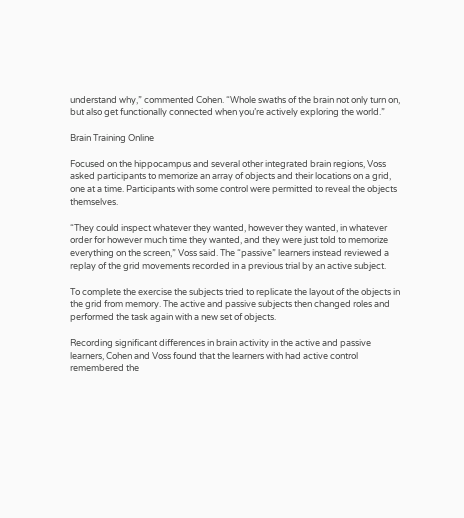understand why,” commented Cohen. “Whole swaths of the brain not only turn on, but also get functionally connected when you’re actively exploring the world.”

Brain Training Online

Focused on the hippocampus and several other integrated brain regions, Voss asked participants to memorize an array of objects and their locations on a grid, one at a time. Participants with some control were permitted to reveal the objects themselves.

“They could inspect whatever they wanted, however they wanted, in whatever order for however much time they wanted, and they were just told to memorize everything on the screen,” Voss said. The “passive” learners instead reviewed a replay of the grid movements recorded in a previous trial by an active subject.

To complete the exercise the subjects tried to replicate the layout of the objects in the grid from memory. The active and passive subjects then changed roles and performed the task again with a new set of objects.

Recording significant differences in brain activity in the active and passive learners, Cohen and Voss found that the learners with had active control remembered the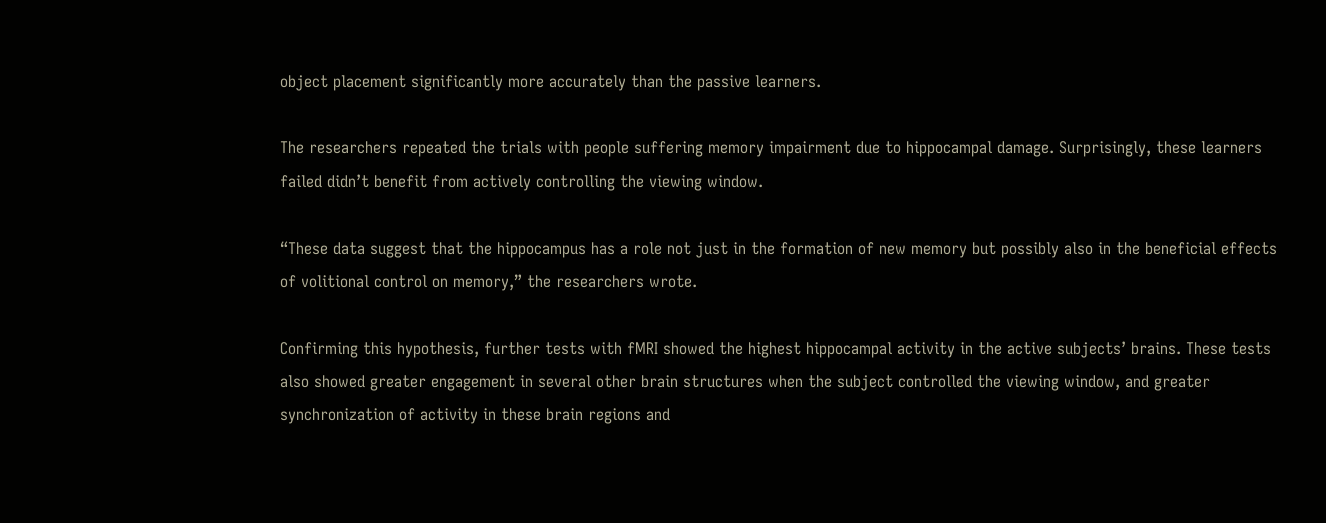object placement significantly more accurately than the passive learners.

The researchers repeated the trials with people suffering memory impairment due to hippocampal damage. Surprisingly, these learners failed didn’t benefit from actively controlling the viewing window.

“These data suggest that the hippocampus has a role not just in the formation of new memory but possibly also in the beneficial effects of volitional control on memory,” the researchers wrote.

Confirming this hypothesis, further tests with fMRI showed the highest hippocampal activity in the active subjects’ brains. These tests also showed greater engagement in several other brain structures when the subject controlled the viewing window, and greater synchronization of activity in these brain regions and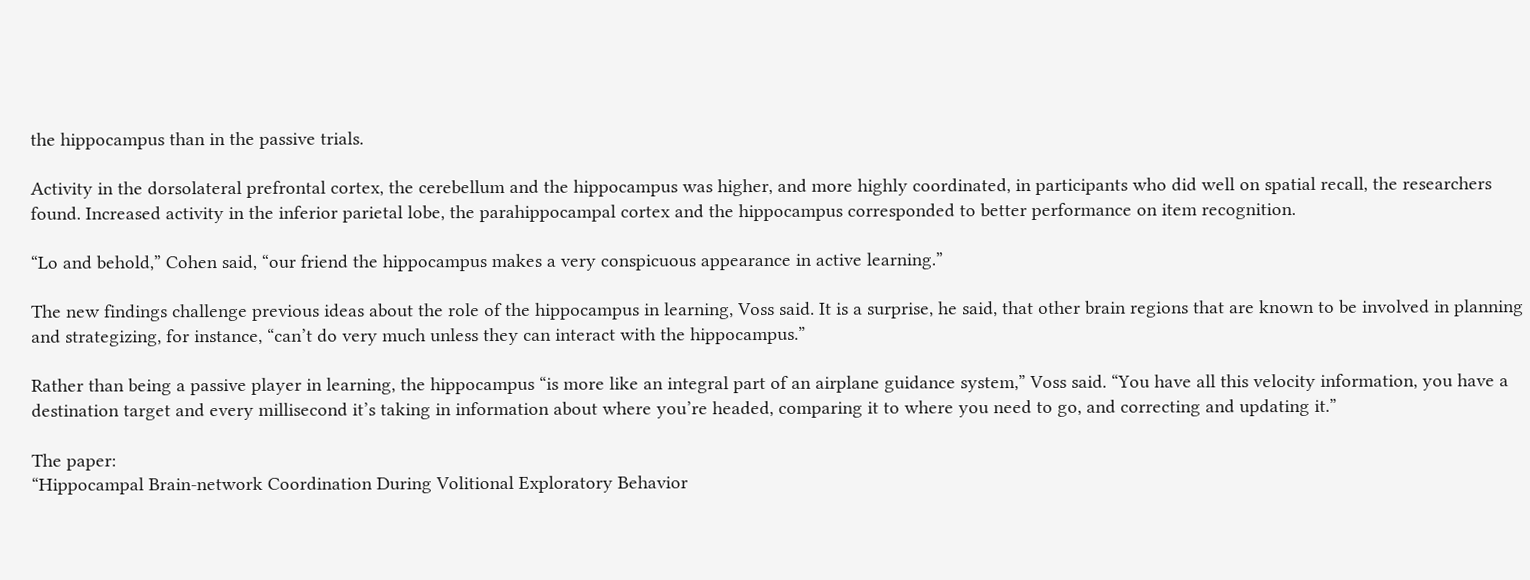the hippocampus than in the passive trials.

Activity in the dorsolateral prefrontal cortex, the cerebellum and the hippocampus was higher, and more highly coordinated, in participants who did well on spatial recall, the researchers found. Increased activity in the inferior parietal lobe, the parahippocampal cortex and the hippocampus corresponded to better performance on item recognition.

“Lo and behold,” Cohen said, “our friend the hippocampus makes a very conspicuous appearance in active learning.”

The new findings challenge previous ideas about the role of the hippocampus in learning, Voss said. It is a surprise, he said, that other brain regions that are known to be involved in planning and strategizing, for instance, “can’t do very much unless they can interact with the hippocampus.”

Rather than being a passive player in learning, the hippocampus “is more like an integral part of an airplane guidance system,” Voss said. “You have all this velocity information, you have a destination target and every millisecond it’s taking in information about where you’re headed, comparing it to where you need to go, and correcting and updating it.”

The paper:
“Hippocampal Brain-network Coordination During Volitional Exploratory Behavior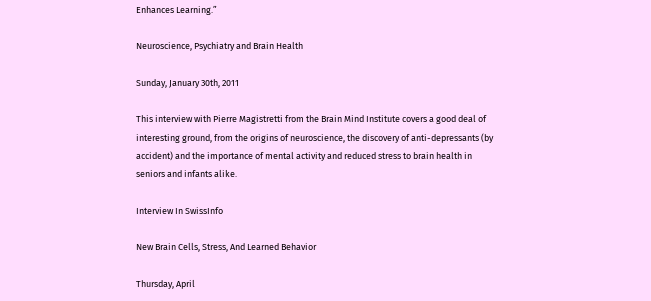Enhances Learning.”

Neuroscience, Psychiatry and Brain Health

Sunday, January 30th, 2011

This interview with Pierre Magistretti from the Brain Mind Institute covers a good deal of interesting ground, from the origins of neuroscience, the discovery of anti-depressants (by accident) and the importance of mental activity and reduced stress to brain health in seniors and infants alike.

Interview In SwissInfo

New Brain Cells, Stress, And Learned Behavior

Thursday, April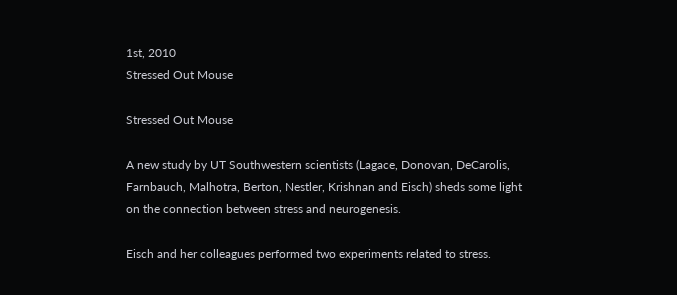1st, 2010
Stressed Out Mouse

Stressed Out Mouse

A new study by UT Southwestern scientists (Lagace, Donovan, DeCarolis, Farnbauch, Malhotra, Berton, Nestler, Krishnan and Eisch) sheds some light on the connection between stress and neurogenesis.

Eisch and her colleagues performed two experiments related to stress.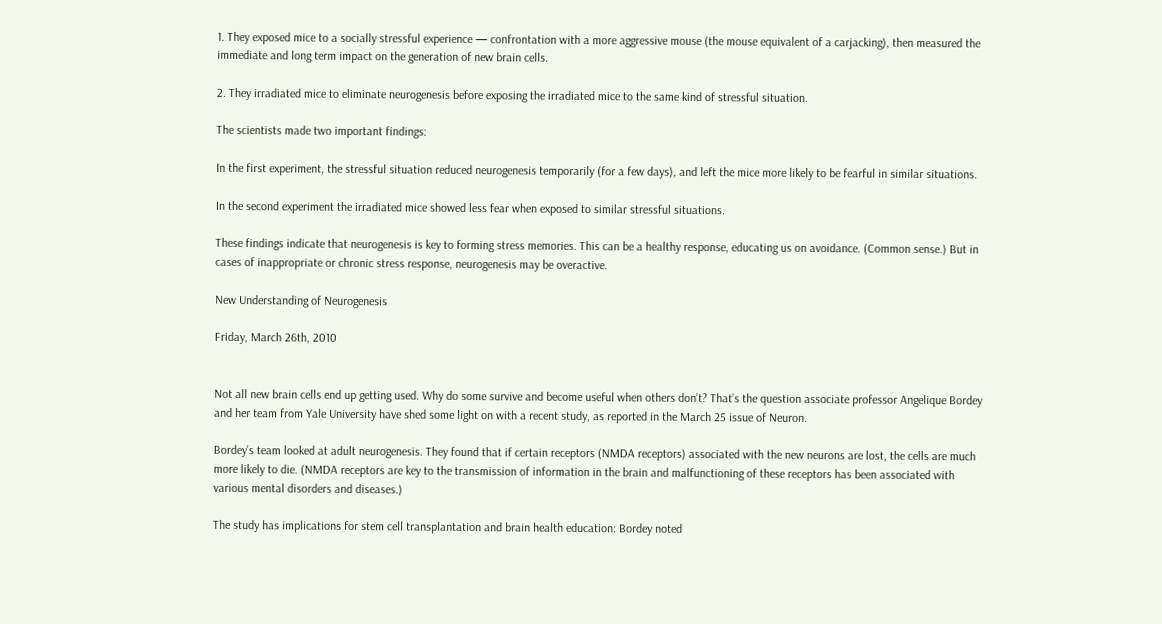1. They exposed mice to a socially stressful experience — confrontation with a more aggressive mouse (the mouse equivalent of a carjacking), then measured the immediate and long term impact on the generation of new brain cells.

2. They irradiated mice to eliminate neurogenesis before exposing the irradiated mice to the same kind of stressful situation.

The scientists made two important findings:

In the first experiment, the stressful situation reduced neurogenesis temporarily (for a few days), and left the mice more likely to be fearful in similar situations.

In the second experiment the irradiated mice showed less fear when exposed to similar stressful situations.

These findings indicate that neurogenesis is key to forming stress memories. This can be a healthy response, educating us on avoidance. (Common sense.) But in cases of inappropriate or chronic stress response, neurogenesis may be overactive.

New Understanding of Neurogenesis

Friday, March 26th, 2010


Not all new brain cells end up getting used. Why do some survive and become useful when others don’t? That’s the question associate professor Angelique Bordey and her team from Yale University have shed some light on with a recent study, as reported in the March 25 issue of Neuron.

Bordey’s team looked at adult neurogenesis. They found that if certain receptors (NMDA receptors) associated with the new neurons are lost, the cells are much more likely to die. (NMDA receptors are key to the transmission of information in the brain and malfunctioning of these receptors has been associated with various mental disorders and diseases.)

The study has implications for stem cell transplantation and brain health education: Bordey noted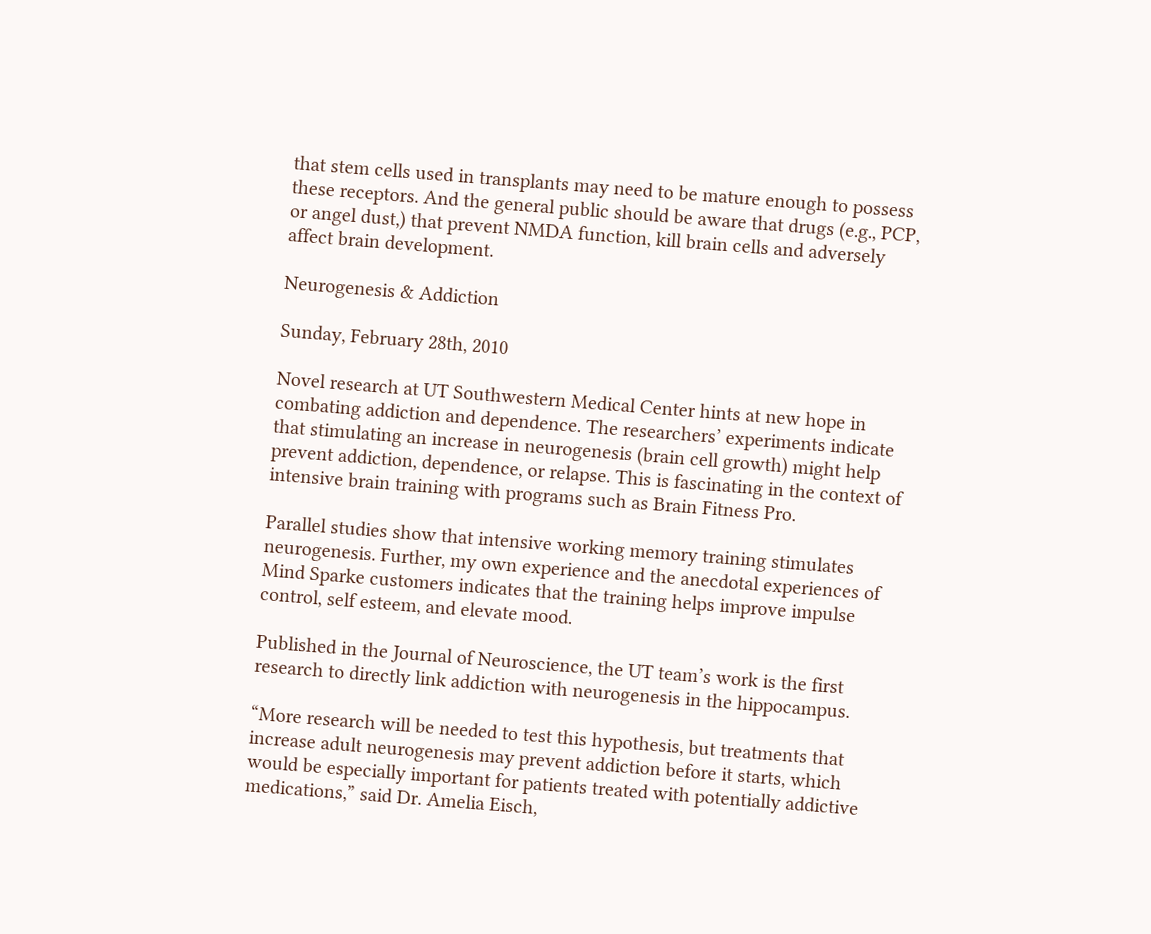that stem cells used in transplants may need to be mature enough to possess these receptors. And the general public should be aware that drugs (e.g., PCP, or angel dust,) that prevent NMDA function, kill brain cells and adversely affect brain development.

Neurogenesis & Addiction

Sunday, February 28th, 2010

Novel research at UT Southwestern Medical Center hints at new hope in combating addiction and dependence. The researchers’ experiments indicate that stimulating an increase in neurogenesis (brain cell growth) might help prevent addiction, dependence, or relapse. This is fascinating in the context of intensive brain training with programs such as Brain Fitness Pro.

Parallel studies show that intensive working memory training stimulates neurogenesis. Further, my own experience and the anecdotal experiences of Mind Sparke customers indicates that the training helps improve impulse control, self esteem, and elevate mood.

Published in the Journal of Neuroscience, the UT team’s work is the first research to directly link addiction with neurogenesis in the hippocampus.

“More research will be needed to test this hypothesis, but treatments that increase adult neurogenesis may prevent addiction before it starts, which would be especially important for patients treated with potentially addictive medications,” said Dr. Amelia Eisch,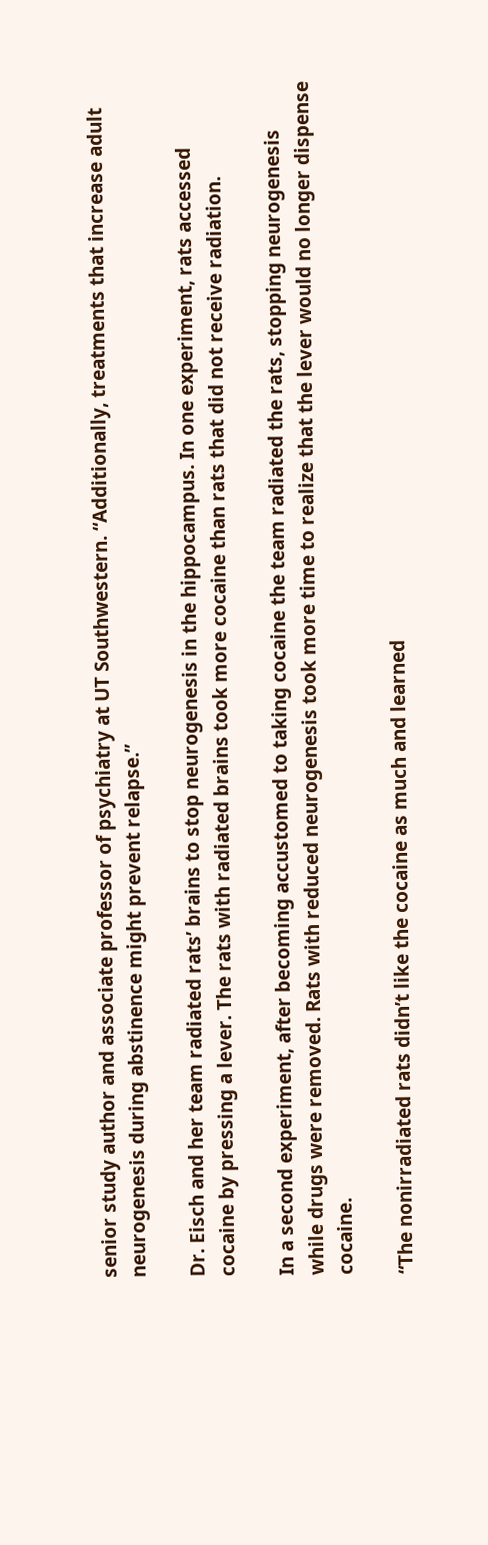senior study author and associate professor of psychiatry at UT Southwestern. “Additionally, treatments that increase adult neurogenesis during abstinence might prevent relapse.”

Dr. Eisch and her team radiated rats’ brains to stop neurogenesis in the hippocampus. In one experiment, rats accessed cocaine by pressing a lever. The rats with radiated brains took more cocaine than rats that did not receive radiation.

In a second experiment, after becoming accustomed to taking cocaine the team radiated the rats, stopping neurogenesis while drugs were removed. Rats with reduced neurogenesis took more time to realize that the lever would no longer dispense cocaine.

“The nonirradiated rats didn’t like the cocaine as much and learned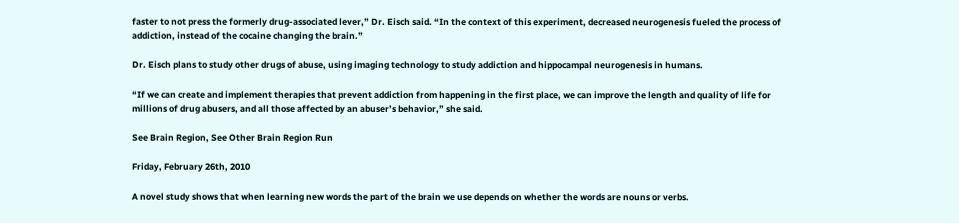faster to not press the formerly drug-associated lever,” Dr. Eisch said. “In the context of this experiment, decreased neurogenesis fueled the process of addiction, instead of the cocaine changing the brain.”

Dr. Eisch plans to study other drugs of abuse, using imaging technology to study addiction and hippocampal neurogenesis in humans.

“If we can create and implement therapies that prevent addiction from happening in the first place, we can improve the length and quality of life for millions of drug abusers, and all those affected by an abuser’s behavior,” she said.

See Brain Region, See Other Brain Region Run

Friday, February 26th, 2010

A novel study shows that when learning new words the part of the brain we use depends on whether the words are nouns or verbs.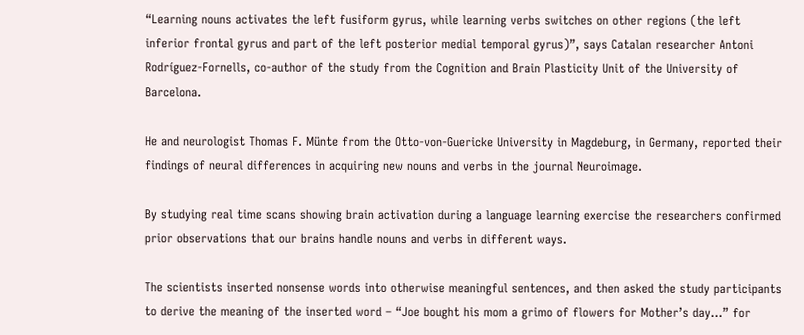“Learning nouns activates the left fusiform gyrus, while learning verbs switches on other regions (the left inferior frontal gyrus and part of the left posterior medial temporal gyrus)”, says Catalan researcher Antoni Rodríguez-Fornells, co-author of the study from the Cognition and Brain Plasticity Unit of the University of Barcelona.

He and neurologist Thomas F. Münte from the Otto-von-Guericke University in Magdeburg, in Germany, reported their findings of neural differences in acquiring new nouns and verbs in the journal Neuroimage.

By studying real time scans showing brain activation during a language learning exercise the researchers confirmed prior observations that our brains handle nouns and verbs in different ways.

The scientists inserted nonsense words into otherwise meaningful sentences, and then asked the study participants to derive the meaning of the inserted word – “Joe bought his mom a grimo of flowers for Mother’s day…” for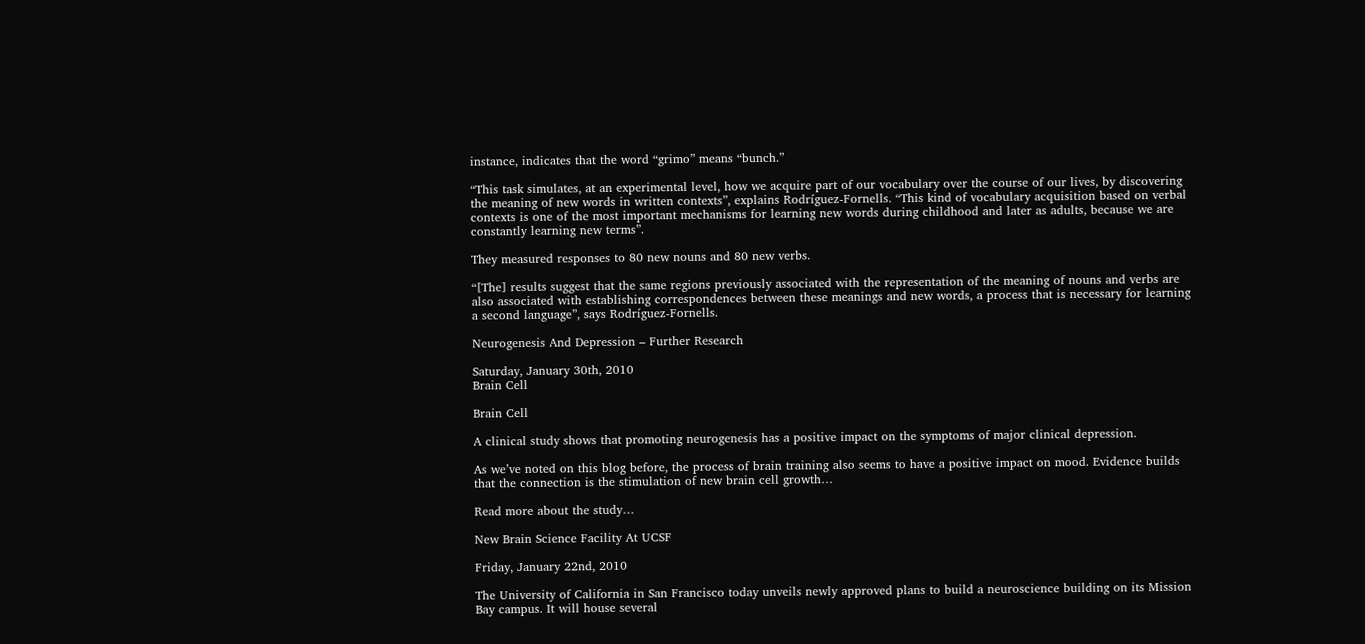instance, indicates that the word “grimo” means “bunch.”

“This task simulates, at an experimental level, how we acquire part of our vocabulary over the course of our lives, by discovering the meaning of new words in written contexts”, explains Rodríguez-Fornells. “This kind of vocabulary acquisition based on verbal contexts is one of the most important mechanisms for learning new words during childhood and later as adults, because we are constantly learning new terms”.

They measured responses to 80 new nouns and 80 new verbs.

“[The] results suggest that the same regions previously associated with the representation of the meaning of nouns and verbs are also associated with establishing correspondences between these meanings and new words, a process that is necessary for learning a second language”, says Rodríguez-Fornells.

Neurogenesis And Depression – Further Research

Saturday, January 30th, 2010
Brain Cell

Brain Cell

A clinical study shows that promoting neurogenesis has a positive impact on the symptoms of major clinical depression.

As we’ve noted on this blog before, the process of brain training also seems to have a positive impact on mood. Evidence builds that the connection is the stimulation of new brain cell growth…

Read more about the study…

New Brain Science Facility At UCSF

Friday, January 22nd, 2010

The University of California in San Francisco today unveils newly approved plans to build a neuroscience building on its Mission Bay campus. It will house several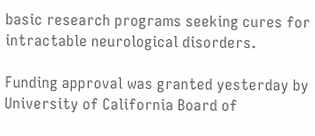basic research programs seeking cures for intractable neurological disorders.

Funding approval was granted yesterday by University of California Board of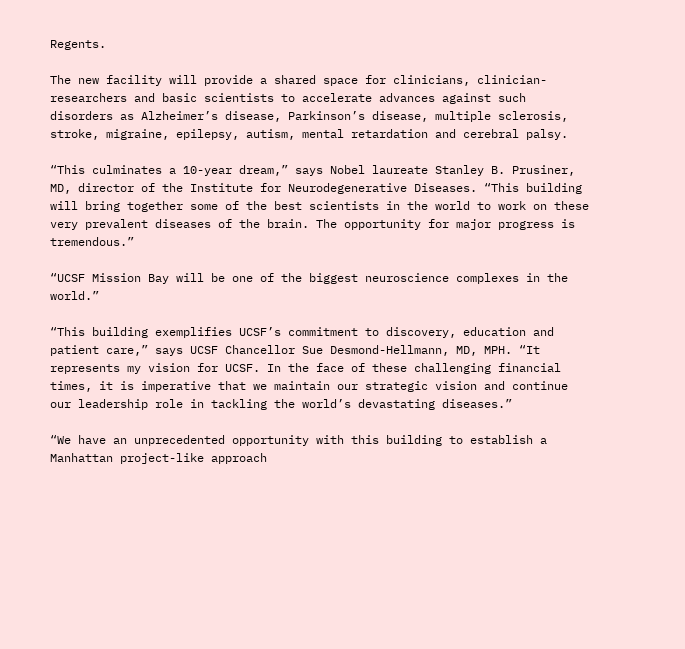Regents.

The new facility will provide a shared space for clinicians, clinician-researchers and basic scientists to accelerate advances against such disorders as Alzheimer’s disease, Parkinson’s disease, multiple sclerosis, stroke, migraine, epilepsy, autism, mental retardation and cerebral palsy.

“This culminates a 10-year dream,” says Nobel laureate Stanley B. Prusiner, MD, director of the Institute for Neurodegenerative Diseases. “This building will bring together some of the best scientists in the world to work on these very prevalent diseases of the brain. The opportunity for major progress is tremendous.”

“UCSF Mission Bay will be one of the biggest neuroscience complexes in the world.”

“This building exemplifies UCSF’s commitment to discovery, education and patient care,” says UCSF Chancellor Sue Desmond-Hellmann, MD, MPH. “It represents my vision for UCSF. In the face of these challenging financial times, it is imperative that we maintain our strategic vision and continue our leadership role in tackling the world’s devastating diseases.”

“We have an unprecedented opportunity with this building to establish a Manhattan project-like approach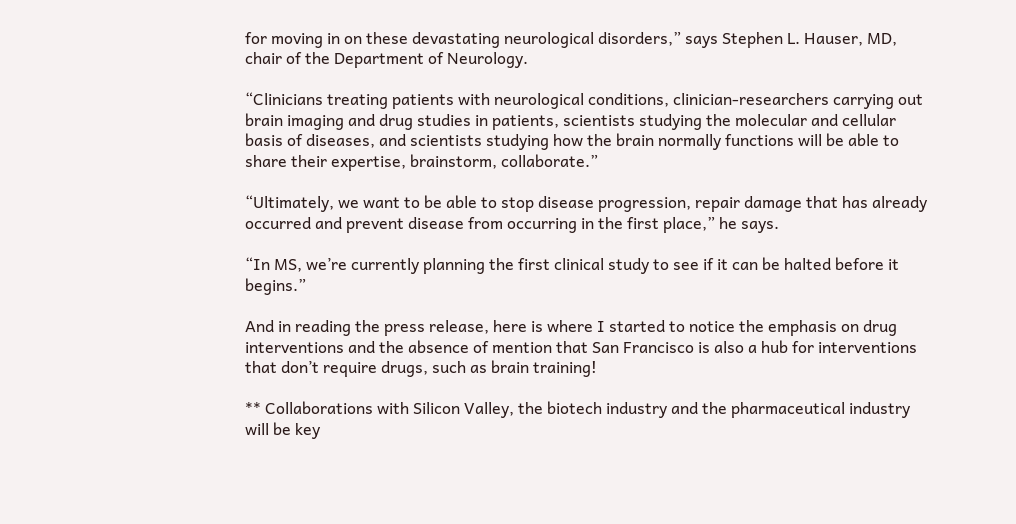for moving in on these devastating neurological disorders,” says Stephen L. Hauser, MD, chair of the Department of Neurology.

“Clinicians treating patients with neurological conditions, clinician-researchers carrying out brain imaging and drug studies in patients, scientists studying the molecular and cellular basis of diseases, and scientists studying how the brain normally functions will be able to share their expertise, brainstorm, collaborate.”

“Ultimately, we want to be able to stop disease progression, repair damage that has already occurred and prevent disease from occurring in the first place,” he says.

“In MS, we’re currently planning the first clinical study to see if it can be halted before it begins.”

And in reading the press release, here is where I started to notice the emphasis on drug interventions and the absence of mention that San Francisco is also a hub for interventions that don’t require drugs, such as brain training!

** Collaborations with Silicon Valley, the biotech industry and the pharmaceutical industry will be key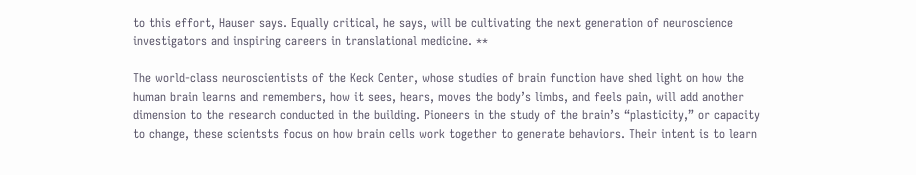to this effort, Hauser says. Equally critical, he says, will be cultivating the next generation of neuroscience investigators and inspiring careers in translational medicine. **

The world-class neuroscientists of the Keck Center, whose studies of brain function have shed light on how the human brain learns and remembers, how it sees, hears, moves the body’s limbs, and feels pain, will add another dimension to the research conducted in the building. Pioneers in the study of the brain’s “plasticity,” or capacity to change, these scientsts focus on how brain cells work together to generate behaviors. Their intent is to learn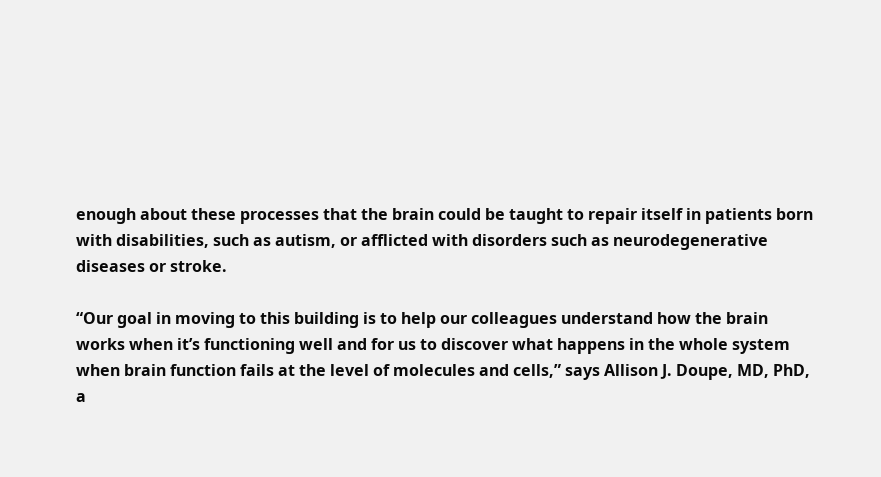enough about these processes that the brain could be taught to repair itself in patients born with disabilities, such as autism, or afflicted with disorders such as neurodegenerative diseases or stroke.

“Our goal in moving to this building is to help our colleagues understand how the brain works when it’s functioning well and for us to discover what happens in the whole system when brain function fails at the level of molecules and cells,” says Allison J. Doupe, MD, PhD, a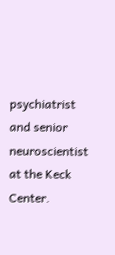psychiatrist and senior neuroscientist at the Keck Center.